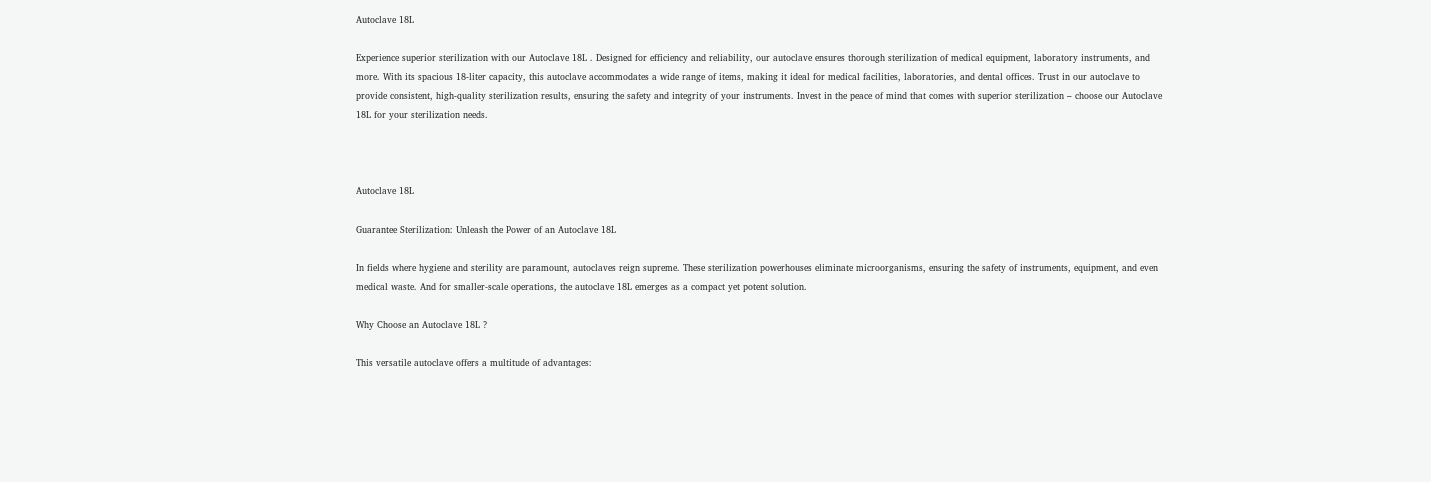Autoclave 18L

Experience superior sterilization with our Autoclave 18L . Designed for efficiency and reliability, our autoclave ensures thorough sterilization of medical equipment, laboratory instruments, and more. With its spacious 18-liter capacity, this autoclave accommodates a wide range of items, making it ideal for medical facilities, laboratories, and dental offices. Trust in our autoclave to provide consistent, high-quality sterilization results, ensuring the safety and integrity of your instruments. Invest in the peace of mind that comes with superior sterilization – choose our Autoclave 18L for your sterilization needs.



Autoclave 18L

Guarantee Sterilization: Unleash the Power of an Autoclave 18L

In fields where hygiene and sterility are paramount, autoclaves reign supreme. These sterilization powerhouses eliminate microorganisms, ensuring the safety of instruments, equipment, and even medical waste. And for smaller-scale operations, the autoclave 18L emerges as a compact yet potent solution.

Why Choose an Autoclave 18L ?

This versatile autoclave offers a multitude of advantages: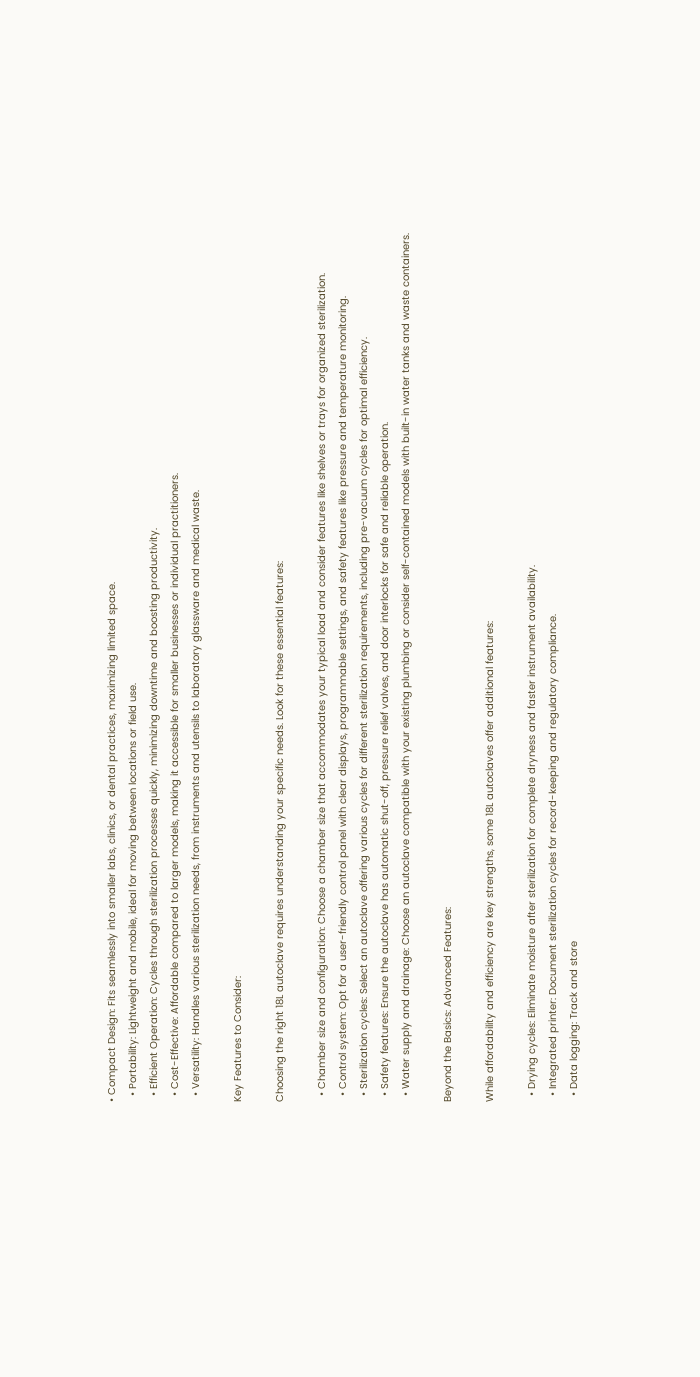• Compact Design: Fits seamlessly into smaller labs, clinics, or dental practices, maximizing limited space.
  • Portability: Lightweight and mobile, ideal for moving between locations or field use.
  • Efficient Operation: Cycles through sterilization processes quickly, minimizing downtime and boosting productivity.
  • Cost-Effective: Affordable compared to larger models, making it accessible for smaller businesses or individual practitioners.
  • Versatility: Handles various sterilization needs, from instruments and utensils to laboratory glassware and medical waste.

Key Features to Consider:

Choosing the right 18L autoclave requires understanding your specific needs. Look for these essential features:

  • Chamber size and configuration: Choose a chamber size that accommodates your typical load and consider features like shelves or trays for organized sterilization.
  • Control system: Opt for a user-friendly control panel with clear displays, programmable settings, and safety features like pressure and temperature monitoring.
  • Sterilization cycles: Select an autoclave offering various cycles for different sterilization requirements, including pre-vacuum cycles for optimal efficiency.
  • Safety features: Ensure the autoclave has automatic shut-off, pressure relief valves, and door interlocks for safe and reliable operation.
  • Water supply and drainage: Choose an autoclave compatible with your existing plumbing or consider self-contained models with built-in water tanks and waste containers.

Beyond the Basics: Advanced Features:

While affordability and efficiency are key strengths, some 18L autoclaves offer additional features:

  • Drying cycles: Eliminate moisture after sterilization for complete dryness and faster instrument availability.
  • Integrated printer: Document sterilization cycles for record-keeping and regulatory compliance.
  • Data logging: Track and store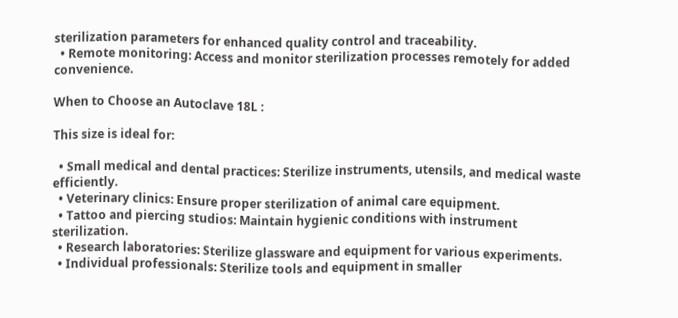sterilization parameters for enhanced quality control and traceability.
  • Remote monitoring: Access and monitor sterilization processes remotely for added convenience.

When to Choose an Autoclave 18L :

This size is ideal for:

  • Small medical and dental practices: Sterilize instruments, utensils, and medical waste efficiently.
  • Veterinary clinics: Ensure proper sterilization of animal care equipment.
  • Tattoo and piercing studios: Maintain hygienic conditions with instrument sterilization.
  • Research laboratories: Sterilize glassware and equipment for various experiments.
  • Individual professionals: Sterilize tools and equipment in smaller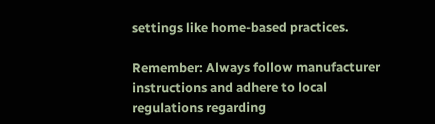settings like home-based practices.

Remember: Always follow manufacturer instructions and adhere to local regulations regarding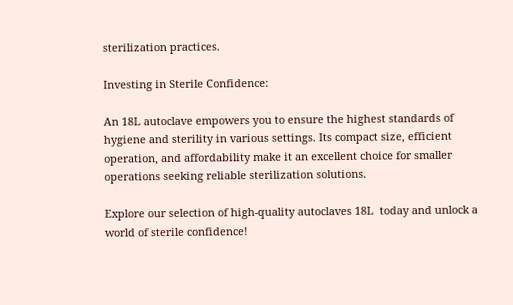sterilization practices.

Investing in Sterile Confidence:

An 18L autoclave empowers you to ensure the highest standards of hygiene and sterility in various settings. Its compact size, efficient operation, and affordability make it an excellent choice for smaller operations seeking reliable sterilization solutions.

Explore our selection of high-quality autoclaves 18L  today and unlock a world of sterile confidence!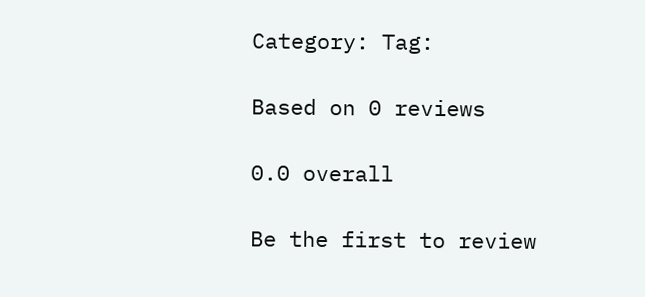Category: Tag:

Based on 0 reviews

0.0 overall

Be the first to review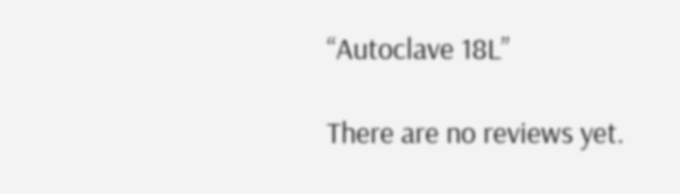“Autoclave 18L”

There are no reviews yet.